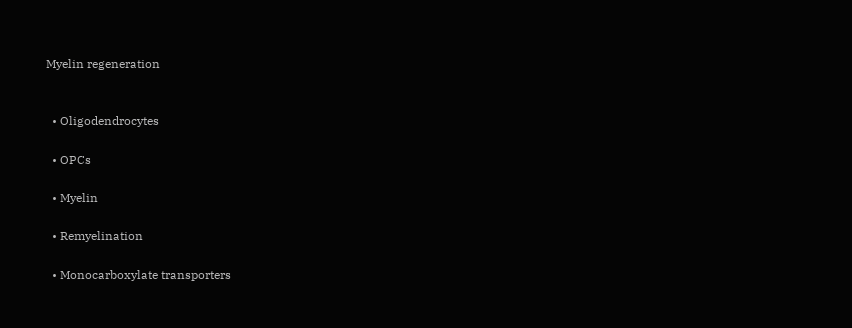Myelin regeneration


  • Oligodendrocytes

  • OPCs

  • Myelin

  • Remyelination

  • Monocarboxylate transporters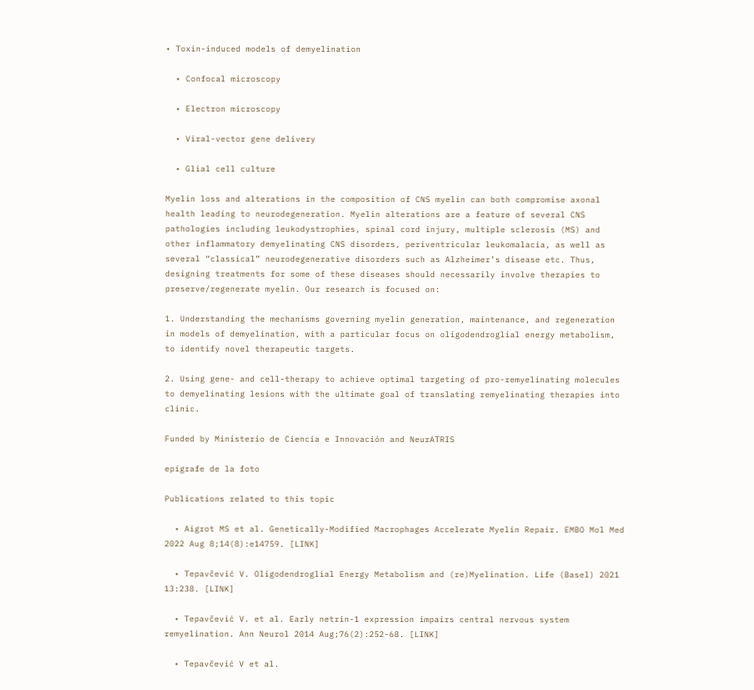• Toxin-induced models of demyelination

  • Confocal microscopy

  • Electron microscopy

  • Viral-vector gene delivery

  • Glial cell culture

Myelin loss and alterations in the composition of CNS myelin can both compromise axonal health leading to neurodegeneration. Myelin alterations are a feature of several CNS pathologies including leukodystrophies, spinal cord injury, multiple sclerosis (MS) and other inflammatory demyelinating CNS disorders, periventricular leukomalacia, as well as several “classical” neurodegenerative disorders such as Alzheimer’s disease etc. Thus, designing treatments for some of these diseases should necessarily involve therapies to preserve/regenerate myelin. Our research is focused on:

1. Understanding the mechanisms governing myelin generation, maintenance, and regeneration in models of demyelination, with a particular focus on oligodendroglial energy metabolism, to identify novel therapeutic targets.

2. Using gene- and cell-therapy to achieve optimal targeting of pro-remyelinating molecules to demyelinating lesions with the ultimate goal of translating remyelinating therapies into clinic.

Funded by Ministerio de Ciencia e Innovación and NeurATRIS

epígrafe de la foto

Publications related to this topic

  • Aigrot MS et al. Genetically-Modified Macrophages Accelerate Myelin Repair. EMBO Mol Med 2022 Aug 8;14(8):e14759. [LINK]

  • Tepavčević V. Oligodendroglial Energy Metabolism and (re)Myelination. Life (Basel) 2021 13:238. [LINK]

  • Tepavčević V. et al. Early netrin-1 expression impairs central nervous system remyelination. Ann Neurol 2014 Aug;76(2):252-68. [LINK]

  • Tepavčević V et al.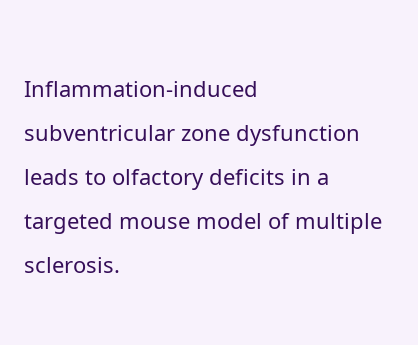Inflammation-induced subventricular zone dysfunction leads to olfactory deficits in a targeted mouse model of multiple sclerosis.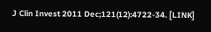J Clin Invest 2011 Dec;121(12):4722-34. [LINK]